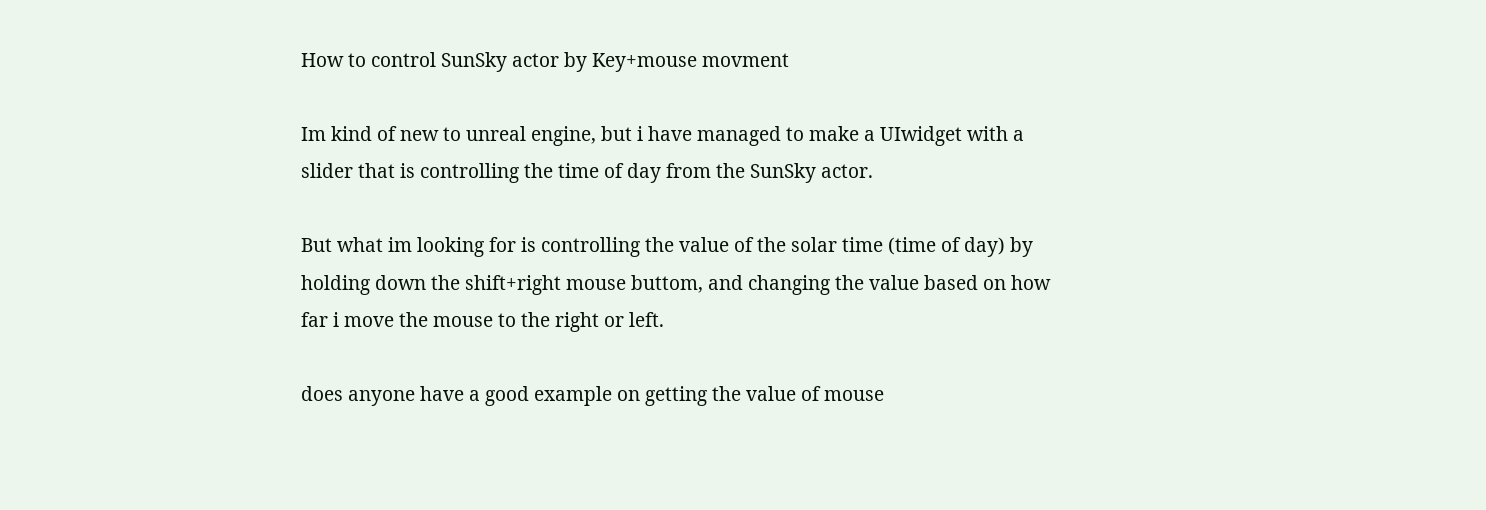How to control SunSky actor by Key+mouse movment

Im kind of new to unreal engine, but i have managed to make a UIwidget with a slider that is controlling the time of day from the SunSky actor.

But what im looking for is controlling the value of the solar time (time of day) by holding down the shift+right mouse buttom, and changing the value based on how far i move the mouse to the right or left.

does anyone have a good example on getting the value of mouse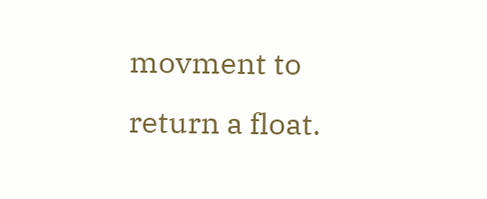movment to return a float.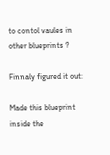to contol vaules in other blueprints ?

Finnaly figured it out:

Made this blueprint inside the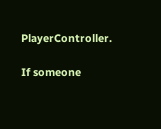PlayerController.

If someone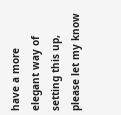have a more elegant way of setting this up, please let my know